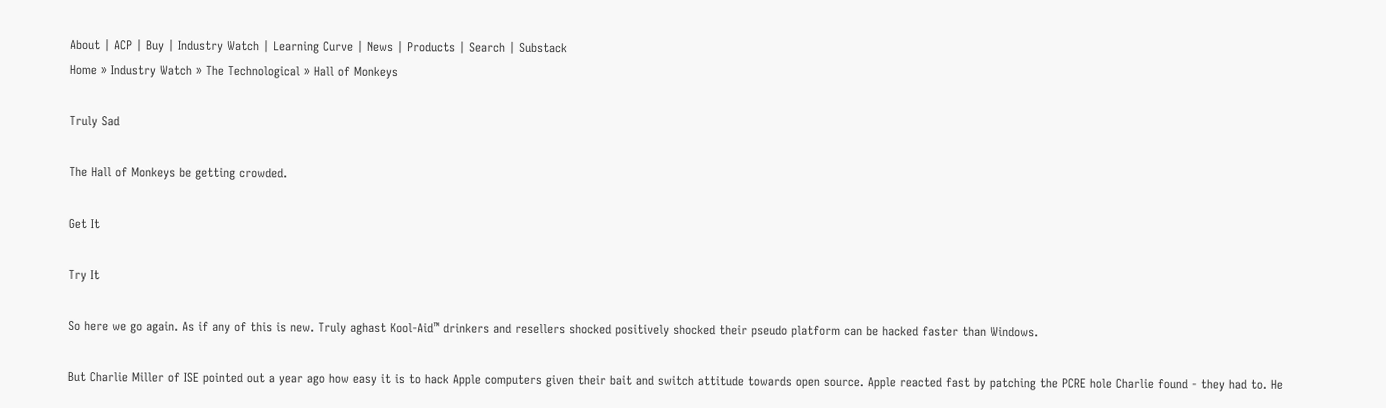About | ACP | Buy | Industry Watch | Learning Curve | News | Products | Search | Substack
Home » Industry Watch » The Technological » Hall of Monkeys

Truly Sad

The Hall of Monkeys be getting crowded.

Get It

Try It

So here we go again. As if any of this is new. Truly aghast Kool-Aid™ drinkers and resellers shocked positively shocked their pseudo platform can be hacked faster than Windows.

But Charlie Miller of ISE pointed out a year ago how easy it is to hack Apple computers given their bait and switch attitude towards open source. Apple reacted fast by patching the PCRE hole Charlie found - they had to. He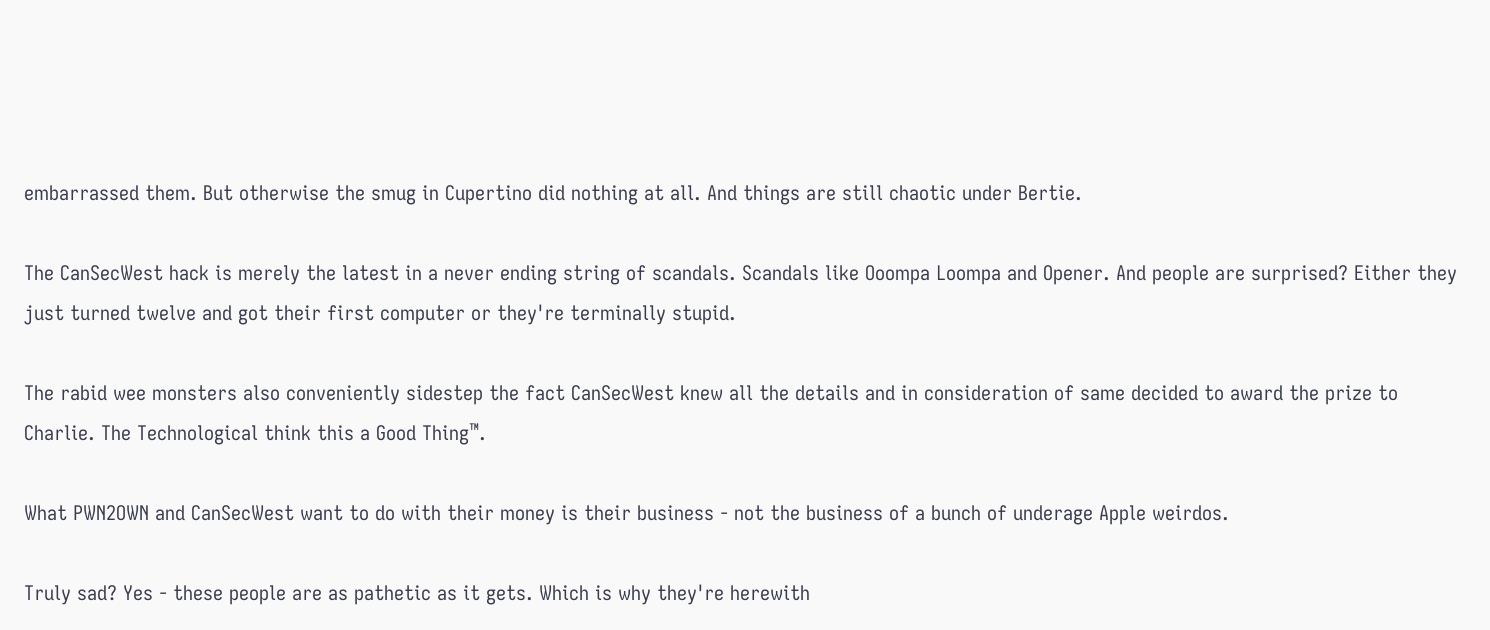embarrassed them. But otherwise the smug in Cupertino did nothing at all. And things are still chaotic under Bertie.

The CanSecWest hack is merely the latest in a never ending string of scandals. Scandals like Ooompa Loompa and Opener. And people are surprised? Either they just turned twelve and got their first computer or they're terminally stupid.

The rabid wee monsters also conveniently sidestep the fact CanSecWest knew all the details and in consideration of same decided to award the prize to Charlie. The Technological think this a Good Thing™.

What PWN2OWN and CanSecWest want to do with their money is their business - not the business of a bunch of underage Apple weirdos.

Truly sad? Yes - these people are as pathetic as it gets. Which is why they're herewith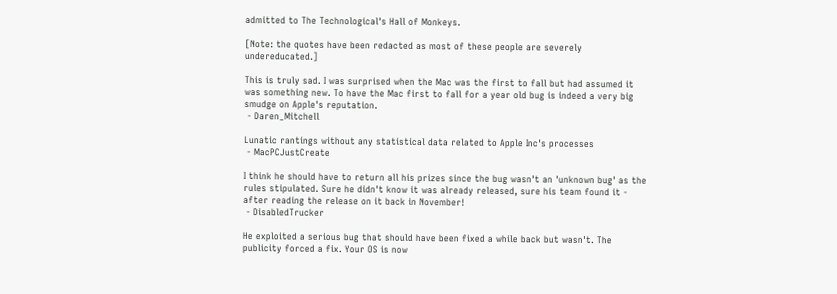admitted to The Technological's Hall of Monkeys.

[Note: the quotes have been redacted as most of these people are severely undereducated.]

This is truly sad. I was surprised when the Mac was the first to fall but had assumed it was something new. To have the Mac first to fall for a year old bug is indeed a very big smudge on Apple's reputation.
 - Daren_Mitchell

Lunatic rantings without any statistical data related to Apple Inc's processes
 - MacPCJustCreate

I think he should have to return all his prizes since the bug wasn't an 'unknown bug' as the rules stipulated. Sure he didn't know it was already released, sure his team found it - after reading the release on it back in November!
 - DisabledTrucker

He exploited a serious bug that should have been fixed a while back but wasn't. The publicity forced a fix. Your OS is now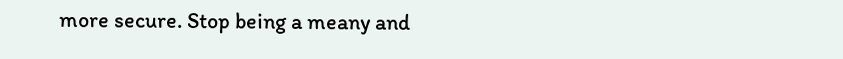more secure. Stop being a meany and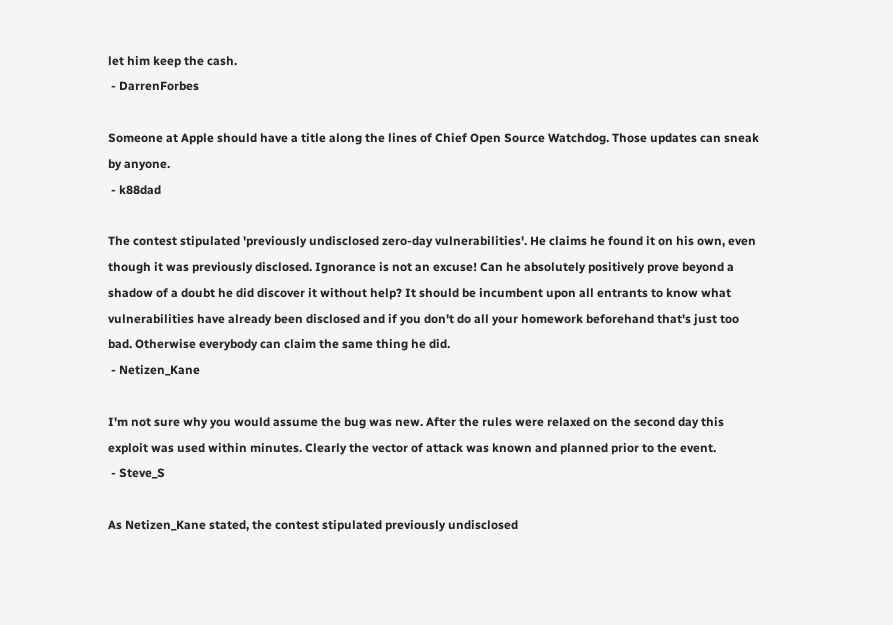let him keep the cash.
 - DarrenForbes

Someone at Apple should have a title along the lines of Chief Open Source Watchdog. Those updates can sneak by anyone.
 - k88dad

The contest stipulated 'previously undisclosed zero-day vulnerabilities'. He claims he found it on his own, even though it was previously disclosed. Ignorance is not an excuse! Can he absolutely positively prove beyond a shadow of a doubt he did discover it without help? It should be incumbent upon all entrants to know what vulnerabilities have already been disclosed and if you don't do all your homework beforehand that's just too bad. Otherwise everybody can claim the same thing he did.
 - Netizen_Kane

I'm not sure why you would assume the bug was new. After the rules were relaxed on the second day this exploit was used within minutes. Clearly the vector of attack was known and planned prior to the event.
 - Steve_S

As Netizen_Kane stated, the contest stipulated previously undisclosed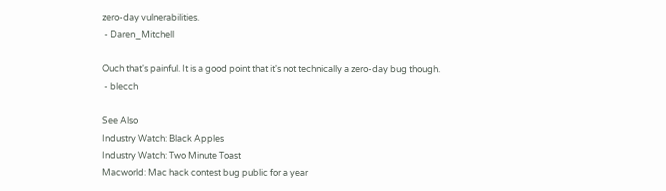zero-day vulnerabilities.
 - Daren_Mitchell

Ouch that's painful. It is a good point that it's not technically a zero-day bug though.
 - blecch

See Also
Industry Watch: Black Apples
Industry Watch: Two Minute Toast
Macworld: Mac hack contest bug public for a year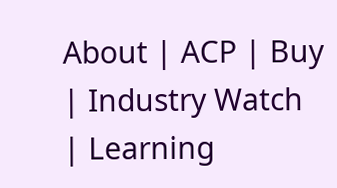About | ACP | Buy | Industry Watch | Learning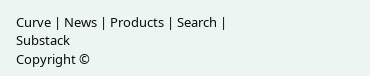Curve | News | Products | Search | Substack
Copyright ©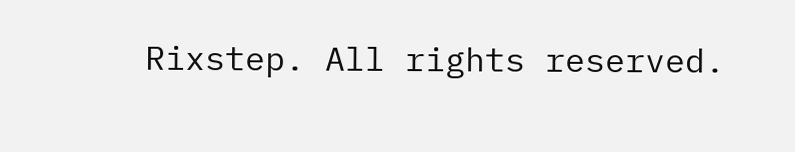Rixstep. All rights reserved.